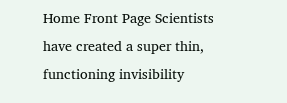Home Front Page Scientists have created a super thin, functioning invisibility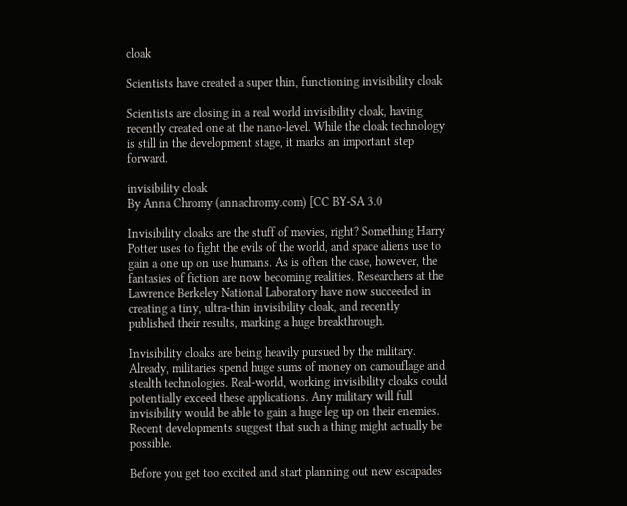cloak

Scientists have created a super thin, functioning invisibility cloak

Scientists are closing in a real world invisibility cloak, having recently created one at the nano-level. While the cloak technology is still in the development stage, it marks an important step forward.

invisibility cloak
By Anna Chromy (annachromy.com) [CC BY-SA 3.0

Invisibility cloaks are the stuff of movies, right? Something Harry Potter uses to fight the evils of the world, and space aliens use to gain a one up on use humans. As is often the case, however, the fantasies of fiction are now becoming realities. Researchers at the Lawrence Berkeley National Laboratory have now succeeded in creating a tiny, ultra-thin invisibility cloak, and recently published their results, marking a huge breakthrough.

Invisibility cloaks are being heavily pursued by the military. Already, militaries spend huge sums of money on camouflage and stealth technologies. Real-world, working invisibility cloaks could potentially exceed these applications. Any military will full invisibility would be able to gain a huge leg up on their enemies. Recent developments suggest that such a thing might actually be possible.

Before you get too excited and start planning out new escapades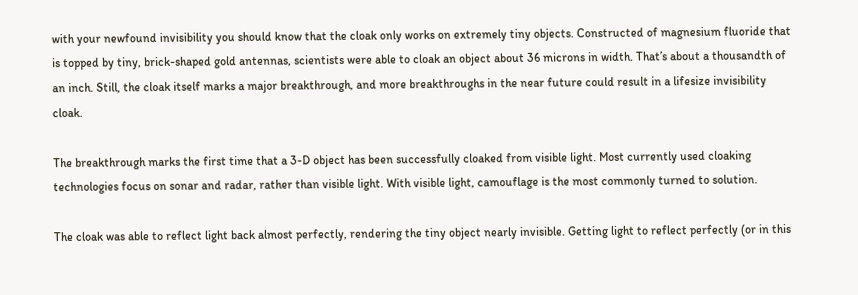with your newfound invisibility you should know that the cloak only works on extremely tiny objects. Constructed of magnesium fluoride that is topped by tiny, brick-shaped gold antennas, scientists were able to cloak an object about 36 microns in width. That’s about a thousandth of an inch. Still, the cloak itself marks a major breakthrough, and more breakthroughs in the near future could result in a lifesize invisibility cloak.

The breakthrough marks the first time that a 3-D object has been successfully cloaked from visible light. Most currently used cloaking technologies focus on sonar and radar, rather than visible light. With visible light, camouflage is the most commonly turned to solution.

The cloak was able to reflect light back almost perfectly, rendering the tiny object nearly invisible. Getting light to reflect perfectly (or in this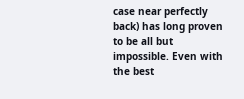case near perfectly back) has long proven to be all but impossible. Even with the best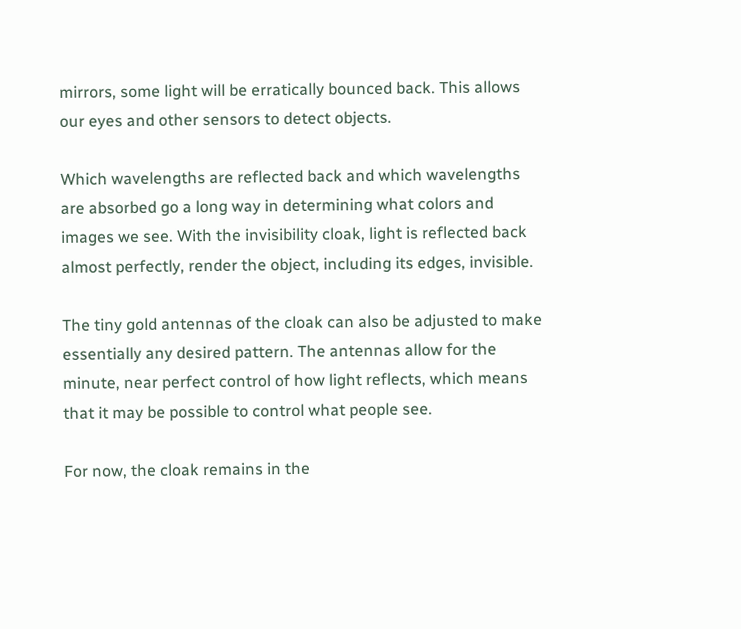mirrors, some light will be erratically bounced back. This allows our eyes and other sensors to detect objects.

Which wavelengths are reflected back and which wavelengths are absorbed go a long way in determining what colors and images we see. With the invisibility cloak, light is reflected back almost perfectly, render the object, including its edges, invisible.

The tiny gold antennas of the cloak can also be adjusted to make essentially any desired pattern. The antennas allow for the minute, near perfect control of how light reflects, which means that it may be possible to control what people see.

For now, the cloak remains in the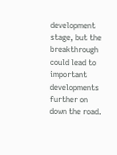development stage, but the breakthrough could lead to important developments further on down the road.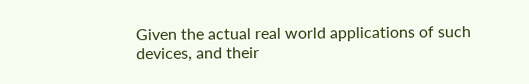Given the actual real world applications of such devices, and their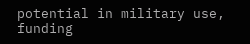potential in military use, funding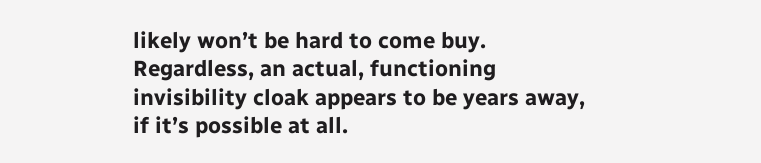likely won’t be hard to come buy. Regardless, an actual, functioning invisibility cloak appears to be years away, if it’s possible at all.